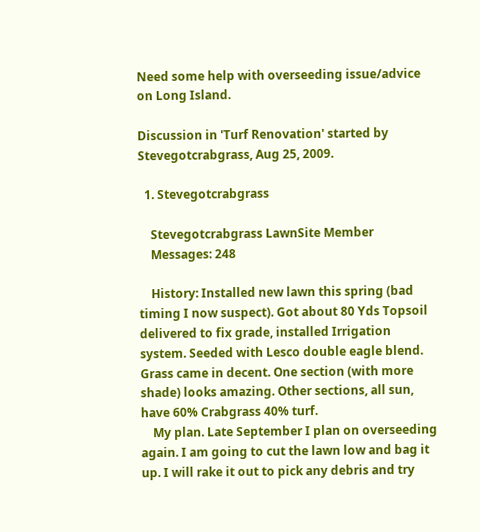Need some help with overseeding issue/advice on Long Island.

Discussion in 'Turf Renovation' started by Stevegotcrabgrass, Aug 25, 2009.

  1. Stevegotcrabgrass

    Stevegotcrabgrass LawnSite Member
    Messages: 248

    History: Installed new lawn this spring (bad timing I now suspect). Got about 80 Yds Topsoil delivered to fix grade, installed Irrigation system. Seeded with Lesco double eagle blend. Grass came in decent. One section (with more shade) looks amazing. Other sections, all sun, have 60% Crabgrass 40% turf.
    My plan. Late September I plan on overseeding again. I am going to cut the lawn low and bag it up. I will rake it out to pick any debris and try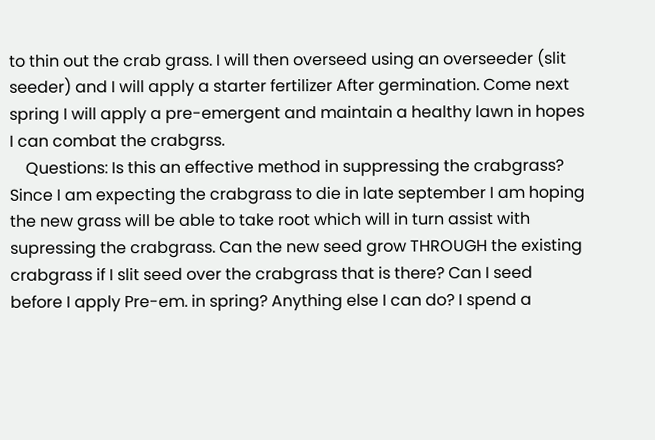to thin out the crab grass. I will then overseed using an overseeder (slit seeder) and I will apply a starter fertilizer After germination. Come next spring I will apply a pre-emergent and maintain a healthy lawn in hopes I can combat the crabgrss.
    Questions: Is this an effective method in suppressing the crabgrass? Since I am expecting the crabgrass to die in late september I am hoping the new grass will be able to take root which will in turn assist with supressing the crabgrass. Can the new seed grow THROUGH the existing crabgrass if I slit seed over the crabgrass that is there? Can I seed before I apply Pre-em. in spring? Anything else I can do? I spend a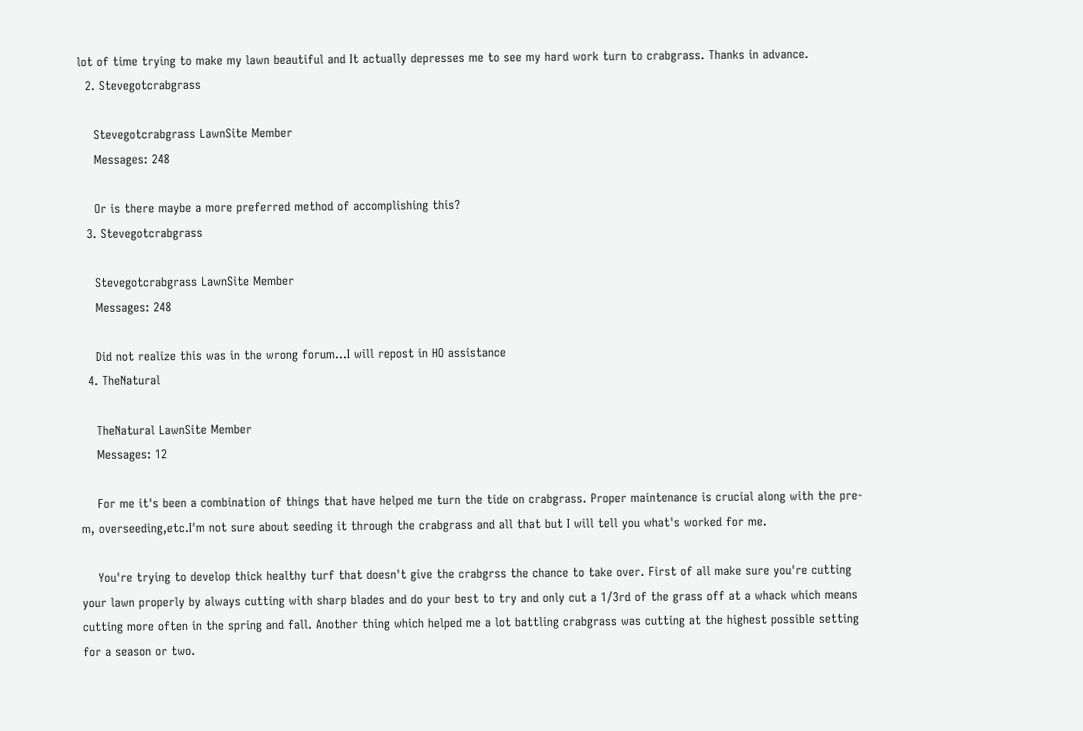lot of time trying to make my lawn beautiful and It actually depresses me to see my hard work turn to crabgrass. Thanks in advance.
  2. Stevegotcrabgrass

    Stevegotcrabgrass LawnSite Member
    Messages: 248

    Or is there maybe a more preferred method of accomplishing this?
  3. Stevegotcrabgrass

    Stevegotcrabgrass LawnSite Member
    Messages: 248

    Did not realize this was in the wrong forum...I will repost in HO assistance
  4. TheNatural

    TheNatural LawnSite Member
    Messages: 12

    For me it's been a combination of things that have helped me turn the tide on crabgrass. Proper maintenance is crucial along with the pre-m, overseeding,etc.I'm not sure about seeding it through the crabgrass and all that but I will tell you what's worked for me.

    You're trying to develop thick healthy turf that doesn't give the crabgrss the chance to take over. First of all make sure you're cutting your lawn properly by always cutting with sharp blades and do your best to try and only cut a 1/3rd of the grass off at a whack which means cutting more often in the spring and fall. Another thing which helped me a lot battling crabgrass was cutting at the highest possible setting for a season or two.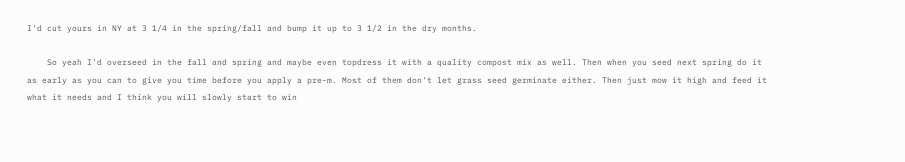I'd cut yours in NY at 3 1/4 in the spring/fall and bump it up to 3 1/2 in the dry months.

    So yeah I'd overseed in the fall and spring and maybe even topdress it with a quality compost mix as well. Then when you seed next spring do it as early as you can to give you time before you apply a pre-m. Most of them don't let grass seed germinate either. Then just mow it high and feed it what it needs and I think you will slowly start to win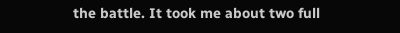the battle. It took me about two full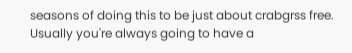seasons of doing this to be just about crabgrss free. Usually you're always going to have a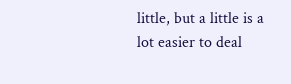little, but a little is a lot easier to deal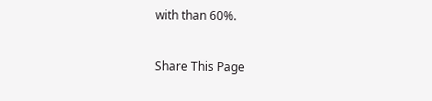with than 60%.

Share This Page